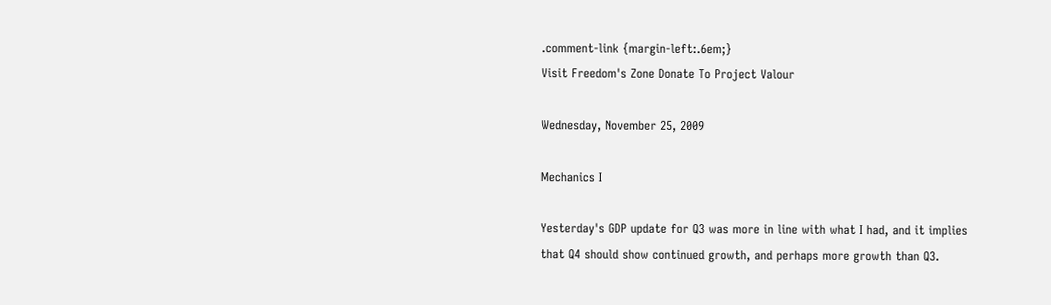.comment-link {margin-left:.6em;}
Visit Freedom's Zone Donate To Project Valour

Wednesday, November 25, 2009

Mechanics I

Yesterday's GDP update for Q3 was more in line with what I had, and it implies that Q4 should show continued growth, and perhaps more growth than Q3.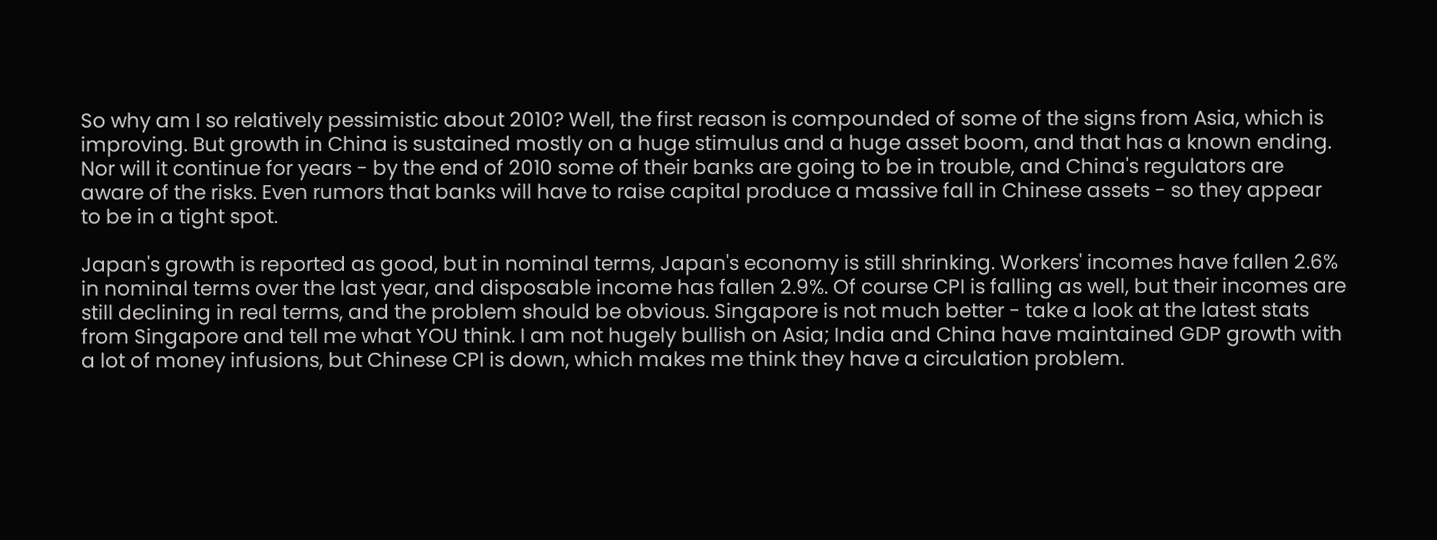So why am I so relatively pessimistic about 2010? Well, the first reason is compounded of some of the signs from Asia, which is improving. But growth in China is sustained mostly on a huge stimulus and a huge asset boom, and that has a known ending. Nor will it continue for years - by the end of 2010 some of their banks are going to be in trouble, and China's regulators are aware of the risks. Even rumors that banks will have to raise capital produce a massive fall in Chinese assets - so they appear to be in a tight spot.

Japan's growth is reported as good, but in nominal terms, Japan's economy is still shrinking. Workers' incomes have fallen 2.6% in nominal terms over the last year, and disposable income has fallen 2.9%. Of course CPI is falling as well, but their incomes are still declining in real terms, and the problem should be obvious. Singapore is not much better - take a look at the latest stats from Singapore and tell me what YOU think. I am not hugely bullish on Asia; India and China have maintained GDP growth with a lot of money infusions, but Chinese CPI is down, which makes me think they have a circulation problem.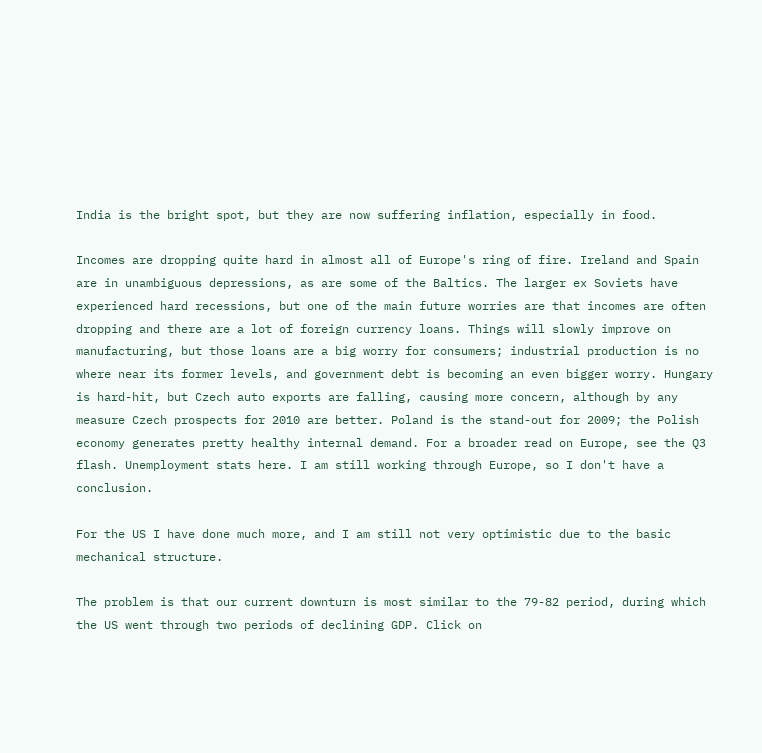India is the bright spot, but they are now suffering inflation, especially in food.

Incomes are dropping quite hard in almost all of Europe's ring of fire. Ireland and Spain are in unambiguous depressions, as are some of the Baltics. The larger ex Soviets have experienced hard recessions, but one of the main future worries are that incomes are often dropping and there are a lot of foreign currency loans. Things will slowly improve on manufacturing, but those loans are a big worry for consumers; industrial production is no where near its former levels, and government debt is becoming an even bigger worry. Hungary is hard-hit, but Czech auto exports are falling, causing more concern, although by any measure Czech prospects for 2010 are better. Poland is the stand-out for 2009; the Polish economy generates pretty healthy internal demand. For a broader read on Europe, see the Q3 flash. Unemployment stats here. I am still working through Europe, so I don't have a conclusion.

For the US I have done much more, and I am still not very optimistic due to the basic mechanical structure.

The problem is that our current downturn is most similar to the 79-82 period, during which the US went through two periods of declining GDP. Click on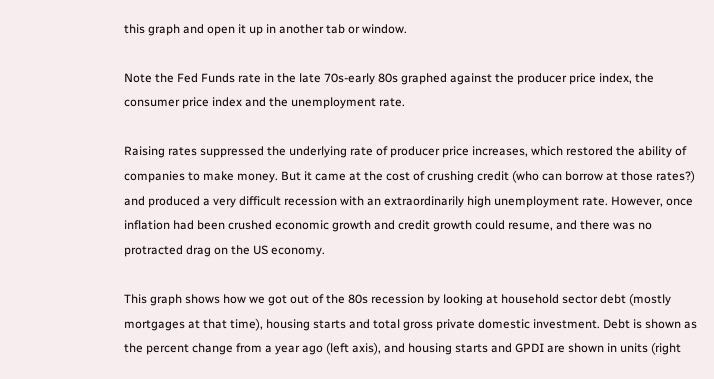this graph and open it up in another tab or window.

Note the Fed Funds rate in the late 70s-early 80s graphed against the producer price index, the consumer price index and the unemployment rate.

Raising rates suppressed the underlying rate of producer price increases, which restored the ability of companies to make money. But it came at the cost of crushing credit (who can borrow at those rates?) and produced a very difficult recession with an extraordinarily high unemployment rate. However, once inflation had been crushed economic growth and credit growth could resume, and there was no protracted drag on the US economy.

This graph shows how we got out of the 80s recession by looking at household sector debt (mostly mortgages at that time), housing starts and total gross private domestic investment. Debt is shown as the percent change from a year ago (left axis), and housing starts and GPDI are shown in units (right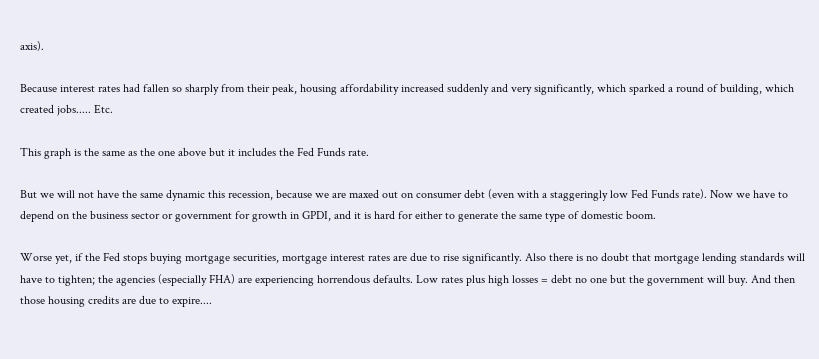axis).

Because interest rates had fallen so sharply from their peak, housing affordability increased suddenly and very significantly, which sparked a round of building, which created jobs..... Etc.

This graph is the same as the one above but it includes the Fed Funds rate.

But we will not have the same dynamic this recession, because we are maxed out on consumer debt (even with a staggeringly low Fed Funds rate). Now we have to depend on the business sector or government for growth in GPDI, and it is hard for either to generate the same type of domestic boom.

Worse yet, if the Fed stops buying mortgage securities, mortgage interest rates are due to rise significantly. Also there is no doubt that mortgage lending standards will have to tighten; the agencies (especially FHA) are experiencing horrendous defaults. Low rates plus high losses = debt no one but the government will buy. And then those housing credits are due to expire....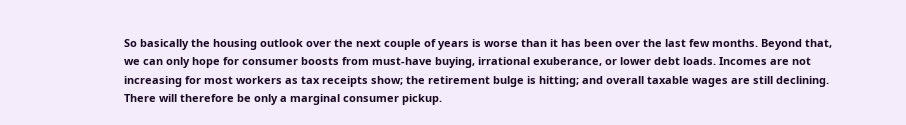So basically the housing outlook over the next couple of years is worse than it has been over the last few months. Beyond that, we can only hope for consumer boosts from must-have buying, irrational exuberance, or lower debt loads. Incomes are not increasing for most workers as tax receipts show; the retirement bulge is hitting; and overall taxable wages are still declining. There will therefore be only a marginal consumer pickup.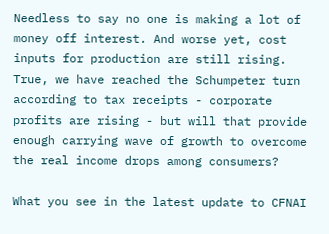Needless to say no one is making a lot of money off interest. And worse yet, cost inputs for production are still rising. True, we have reached the Schumpeter turn according to tax receipts - corporate profits are rising - but will that provide enough carrying wave of growth to overcome the real income drops among consumers?

What you see in the latest update to CFNAI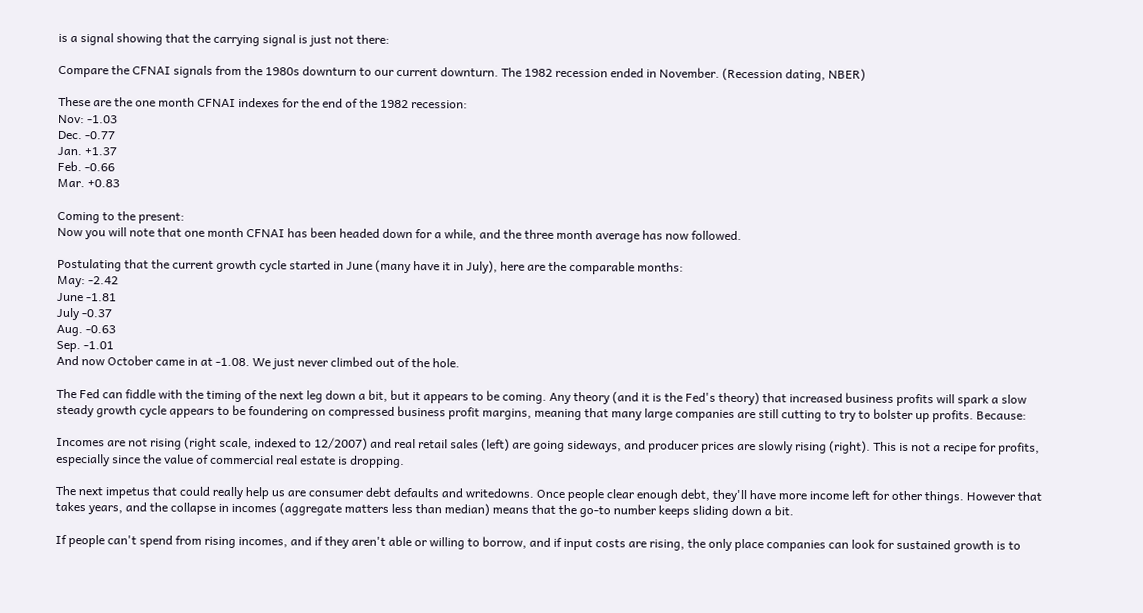is a signal showing that the carrying signal is just not there:

Compare the CFNAI signals from the 1980s downturn to our current downturn. The 1982 recession ended in November. (Recession dating, NBER)

These are the one month CFNAI indexes for the end of the 1982 recession:
Nov: -1.03
Dec. -0.77
Jan. +1.37
Feb. -0.66
Mar. +0.83

Coming to the present:
Now you will note that one month CFNAI has been headed down for a while, and the three month average has now followed.

Postulating that the current growth cycle started in June (many have it in July), here are the comparable months:
May: -2.42
June -1.81
July -0.37
Aug. -0.63
Sep. -1.01
And now October came in at -1.08. We just never climbed out of the hole.

The Fed can fiddle with the timing of the next leg down a bit, but it appears to be coming. Any theory (and it is the Fed's theory) that increased business profits will spark a slow steady growth cycle appears to be foundering on compressed business profit margins, meaning that many large companies are still cutting to try to bolster up profits. Because:

Incomes are not rising (right scale, indexed to 12/2007) and real retail sales (left) are going sideways, and producer prices are slowly rising (right). This is not a recipe for profits, especially since the value of commercial real estate is dropping.

The next impetus that could really help us are consumer debt defaults and writedowns. Once people clear enough debt, they'll have more income left for other things. However that takes years, and the collapse in incomes (aggregate matters less than median) means that the go-to number keeps sliding down a bit.

If people can't spend from rising incomes, and if they aren't able or willing to borrow, and if input costs are rising, the only place companies can look for sustained growth is to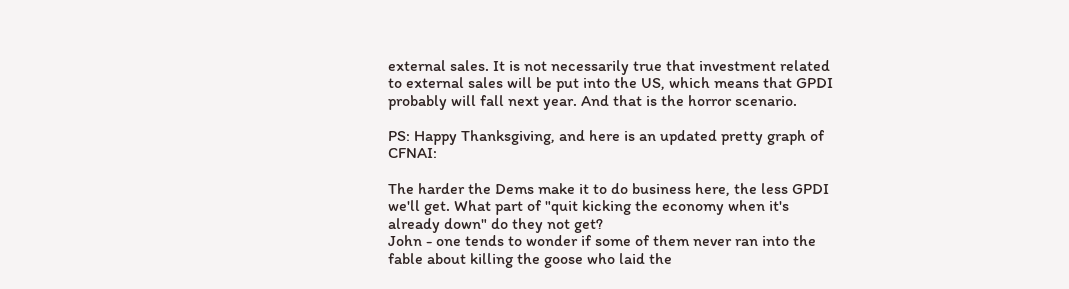external sales. It is not necessarily true that investment related to external sales will be put into the US, which means that GPDI probably will fall next year. And that is the horror scenario.

PS: Happy Thanksgiving, and here is an updated pretty graph of CFNAI:

The harder the Dems make it to do business here, the less GPDI we'll get. What part of "quit kicking the economy when it's already down" do they not get?
John - one tends to wonder if some of them never ran into the fable about killing the goose who laid the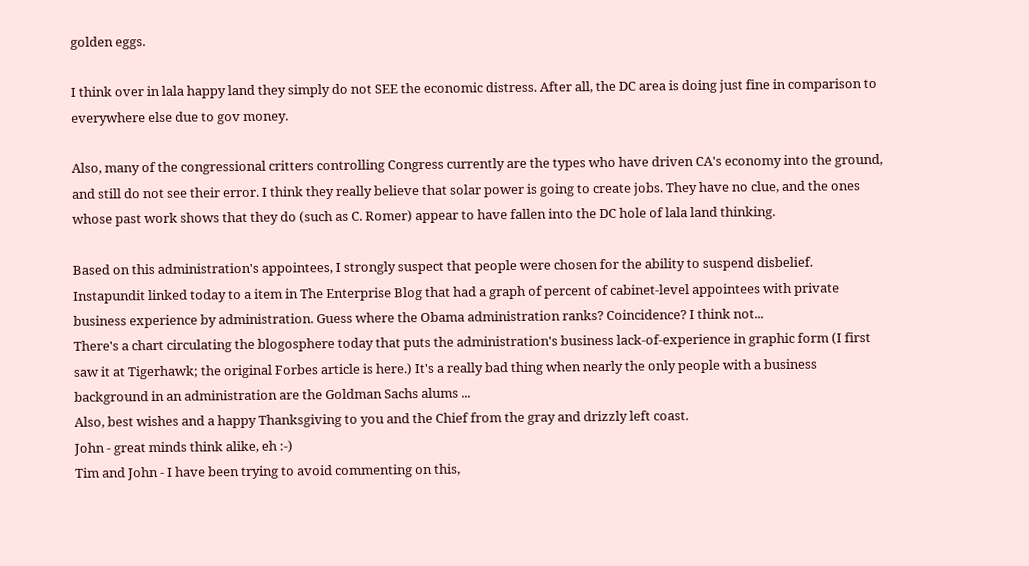golden eggs.

I think over in lala happy land they simply do not SEE the economic distress. After all, the DC area is doing just fine in comparison to everywhere else due to gov money.

Also, many of the congressional critters controlling Congress currently are the types who have driven CA's economy into the ground, and still do not see their error. I think they really believe that solar power is going to create jobs. They have no clue, and the ones whose past work shows that they do (such as C. Romer) appear to have fallen into the DC hole of lala land thinking.

Based on this administration's appointees, I strongly suspect that people were chosen for the ability to suspend disbelief.
Instapundit linked today to a item in The Enterprise Blog that had a graph of percent of cabinet-level appointees with private business experience by administration. Guess where the Obama administration ranks? Coincidence? I think not...
There's a chart circulating the blogosphere today that puts the administration's business lack-of-experience in graphic form (I first saw it at Tigerhawk; the original Forbes article is here.) It's a really bad thing when nearly the only people with a business background in an administration are the Goldman Sachs alums ...
Also, best wishes and a happy Thanksgiving to you and the Chief from the gray and drizzly left coast.
John - great minds think alike, eh :-)
Tim and John - I have been trying to avoid commenting on this,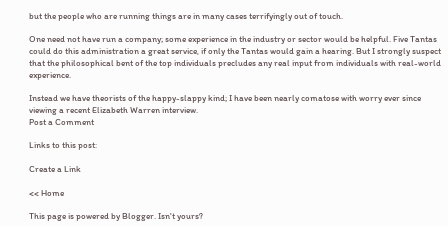but the people who are running things are in many cases terrifyingly out of touch.

One need not have run a company; some experience in the industry or sector would be helpful. Five Tantas could do this administration a great service, if only the Tantas would gain a hearing. But I strongly suspect that the philosophical bent of the top individuals precludes any real input from individuals with real-world experience.

Instead we have theorists of the happy-slappy kind; I have been nearly comatose with worry ever since viewing a recent Elizabeth Warren interview.
Post a Comment

Links to this post:

Create a Link

<< Home

This page is powered by Blogger. Isn't yours?